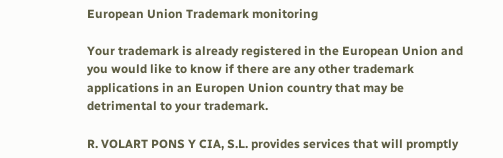European Union Trademark monitoring

Your trademark is already registered in the European Union and you would like to know if there are any other trademark applications in an Europen Union country that may be detrimental to your trademark.

R. VOLART PONS Y CIA, S.L. provides services that will promptly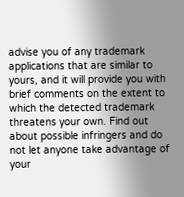advise you of any trademark applications that are similar to yours, and it will provide you with brief comments on the extent to which the detected trademark threatens your own. Find out about possible infringers and do not let anyone take advantage of your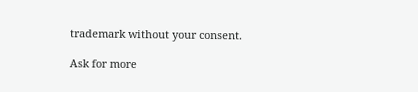trademark without your consent.

Ask for more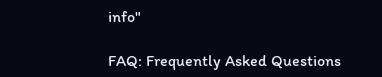info"

FAQ: Frequently Asked Questions